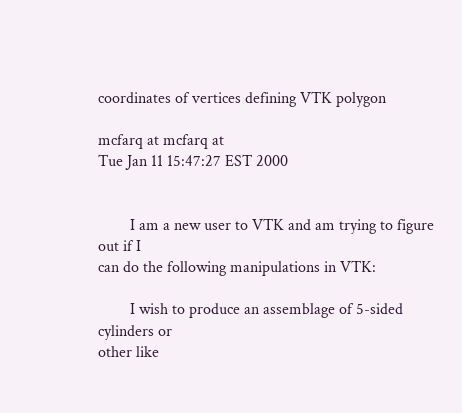coordinates of vertices defining VTK polygon

mcfarq at mcfarq at
Tue Jan 11 15:47:27 EST 2000


        I am a new user to VTK and am trying to figure out if I
can do the following manipulations in VTK:

        I wish to produce an assemblage of 5-sided cylinders or
other like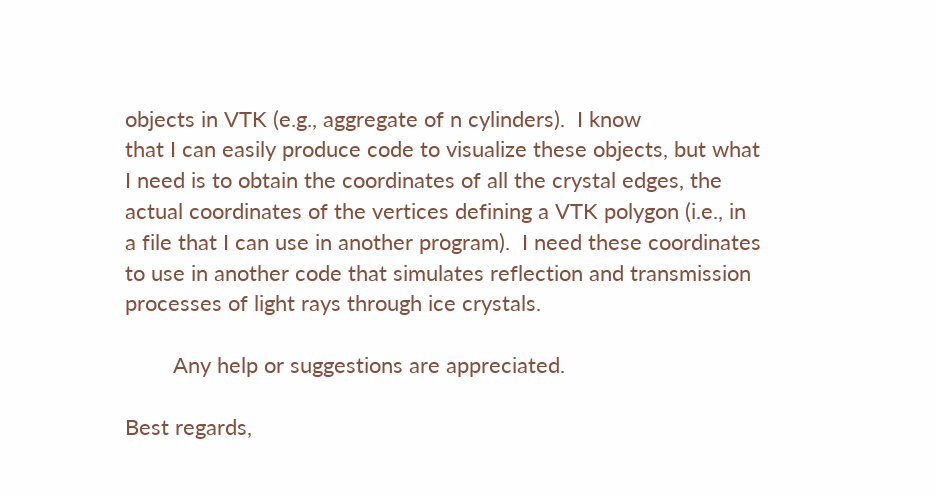objects in VTK (e.g., aggregate of n cylinders).  I know
that I can easily produce code to visualize these objects, but what
I need is to obtain the coordinates of all the crystal edges, the
actual coordinates of the vertices defining a VTK polygon (i.e., in
a file that I can use in another program).  I need these coordinates
to use in another code that simulates reflection and transmission
processes of light rays through ice crystals.

        Any help or suggestions are appreciated.

Best regards,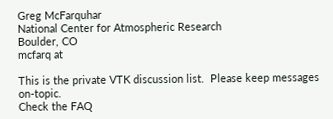Greg McFarquhar
National Center for Atmospheric Research
Boulder, CO
mcfarq at

This is the private VTK discussion list.  Please keep messages on-topic.
Check the FAQ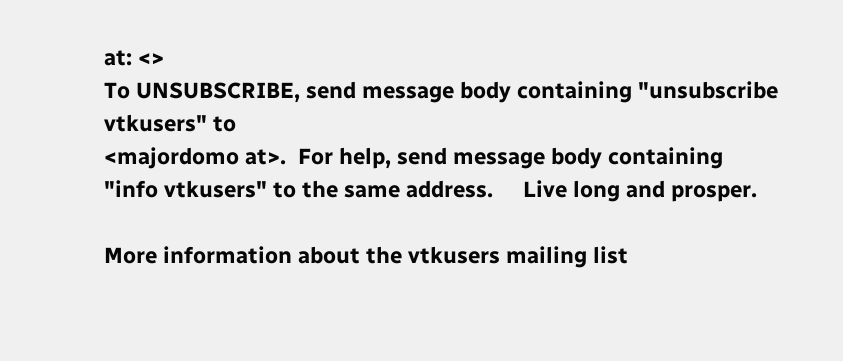at: <>
To UNSUBSCRIBE, send message body containing "unsubscribe vtkusers" to
<majordomo at>.  For help, send message body containing
"info vtkusers" to the same address.     Live long and prosper.

More information about the vtkusers mailing list